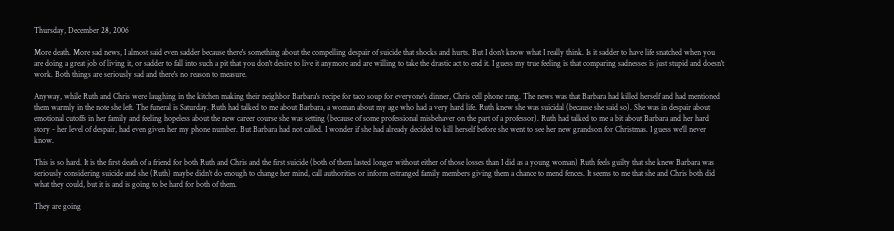Thursday, December 28, 2006

More death. More sad news, I almost said even sadder because there's something about the compelling despair of suicide that shocks and hurts. But I don't know what I really think. Is it sadder to have life snatched when you are doing a great job of living it, or sadder to fall into such a pit that you don't desire to live it anymore and are willing to take the drastic act to end it. I guess my true feeling is that comparing sadnesses is just stupid and doesn't work. Both things are seriously sad and there's no reason to measure.

Anyway, while Ruth and Chris were laughing in the kitchen making their neighbor Barbara's recipe for taco soup for everyone's dinner, Chris cell phone rang. The news was that Barbara had killed herself and had mentioned them warmly in the note she left. The funeral is Saturday. Ruth had talked to me about Barbara, a woman about my age who had a very hard life. Ruth knew she was suicidal (because she said so). She was in despair about emotional cutoffs in her family and feeling hopeless about the new career course she was setting (because of some professional misbehaver on the part of a professor). Ruth had talked to me a bit about Barbara and her hard story - her level of despair, had even given her my phone number. But Barbara had not called. I wonder if she had already decided to kill herself before she went to see her new grandson for Christmas. I guess we'll never know.

This is so hard. It is the first death of a friend for both Ruth and Chris and the first suicide (both of them lasted longer without either of those losses than I did as a young woman) Ruth feels guilty that she knew Barbara was seriously considering suicide and she (Ruth) maybe didn't do enough to change her mind, call authorities or inform estranged family members giving them a chance to mend fences. It seems to me that she and Chris both did what they could, but it is and is going to be hard for both of them.

They are going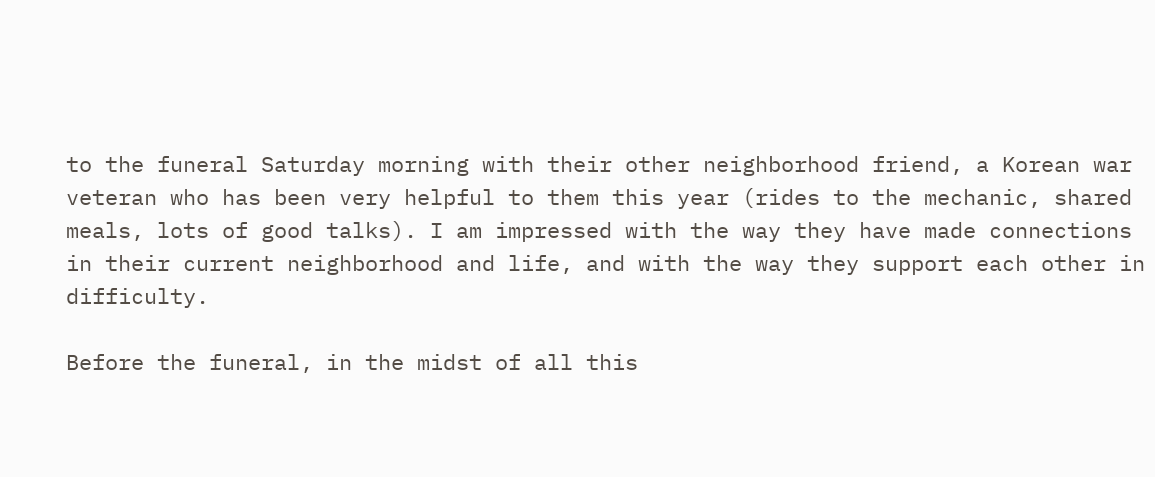to the funeral Saturday morning with their other neighborhood friend, a Korean war veteran who has been very helpful to them this year (rides to the mechanic, shared meals, lots of good talks). I am impressed with the way they have made connections in their current neighborhood and life, and with the way they support each other in difficulty.

Before the funeral, in the midst of all this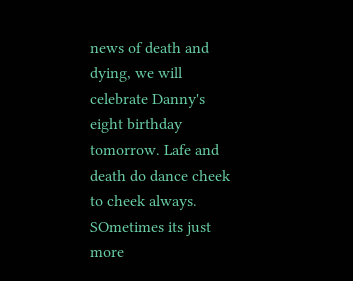news of death and dying, we will celebrate Danny's eight birthday tomorrow. Lafe and death do dance cheek to cheek always. SOmetimes its just more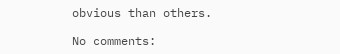obvious than others.

No comments: